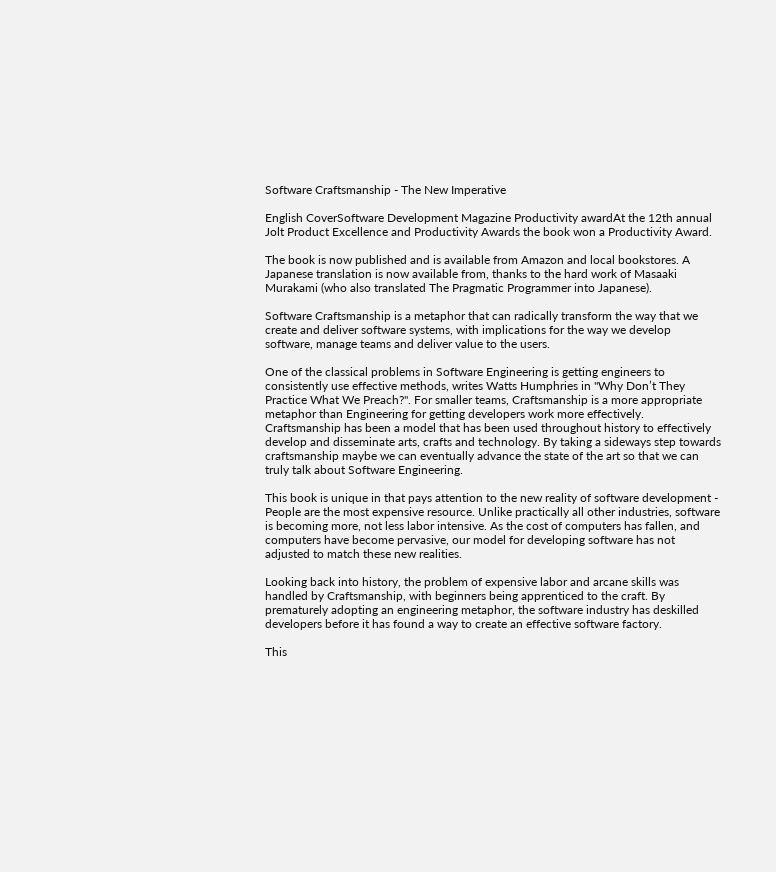Software Craftsmanship - The New Imperative

English CoverSoftware Development Magazine Productivity awardAt the 12th annual Jolt Product Excellence and Productivity Awards the book won a Productivity Award.

The book is now published and is available from Amazon and local bookstores. A Japanese translation is now available from, thanks to the hard work of Masaaki Murakami (who also translated The Pragmatic Programmer into Japanese).

Software Craftsmanship is a metaphor that can radically transform the way that we create and deliver software systems, with implications for the way we develop software, manage teams and deliver value to the users.

One of the classical problems in Software Engineering is getting engineers to consistently use effective methods, writes Watts Humphries in "Why Don’t They Practice What We Preach?". For smaller teams, Craftsmanship is a more appropriate metaphor than Engineering for getting developers work more effectively. Craftsmanship has been a model that has been used throughout history to effectively develop and disseminate arts, crafts and technology. By taking a sideways step towards craftsmanship maybe we can eventually advance the state of the art so that we can truly talk about Software Engineering.

This book is unique in that pays attention to the new reality of software development - People are the most expensive resource. Unlike practically all other industries, software is becoming more, not less labor intensive. As the cost of computers has fallen, and computers have become pervasive, our model for developing software has not adjusted to match these new realities.

Looking back into history, the problem of expensive labor and arcane skills was handled by Craftsmanship, with beginners being apprenticed to the craft. By prematurely adopting an engineering metaphor, the software industry has deskilled developers before it has found a way to create an effective software factory.

This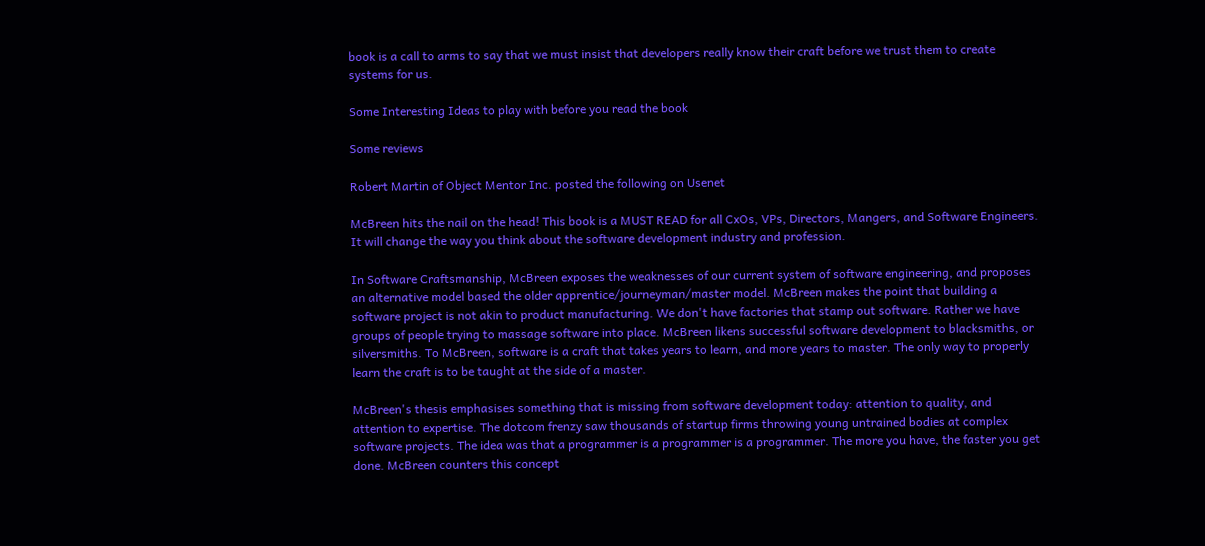book is a call to arms to say that we must insist that developers really know their craft before we trust them to create systems for us.

Some Interesting Ideas to play with before you read the book

Some reviews

Robert Martin of Object Mentor Inc. posted the following on Usenet

McBreen hits the nail on the head! This book is a MUST READ for all CxOs, VPs, Directors, Mangers, and Software Engineers. It will change the way you think about the software development industry and profession.

In Software Craftsmanship, McBreen exposes the weaknesses of our current system of software engineering, and proposes an alternative model based the older apprentice/journeyman/master model. McBreen makes the point that building a software project is not akin to product manufacturing. We don't have factories that stamp out software. Rather we have groups of people trying to massage software into place. McBreen likens successful software development to blacksmiths, or silversmiths. To McBreen, software is a craft that takes years to learn, and more years to master. The only way to properly learn the craft is to be taught at the side of a master.

McBreen's thesis emphasises something that is missing from software development today: attention to quality, and attention to expertise. The dotcom frenzy saw thousands of startup firms throwing young untrained bodies at complex software projects. The idea was that a programmer is a programmer is a programmer. The more you have, the faster you get done. McBreen counters this concept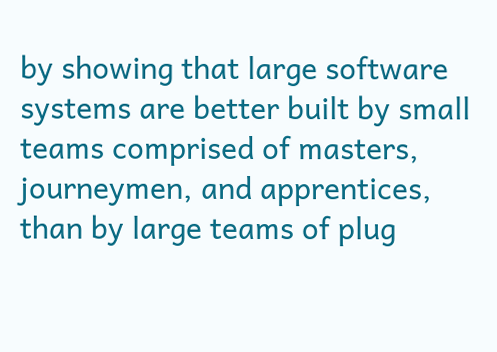by showing that large software systems are better built by small teams comprised of masters, journeymen, and apprentices, than by large teams of plug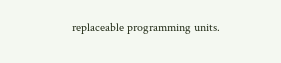replaceable programming units.